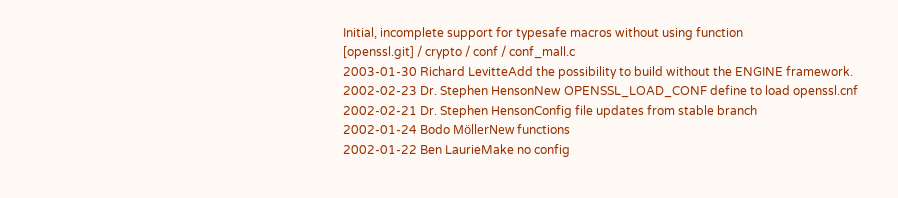Initial, incomplete support for typesafe macros without using function
[openssl.git] / crypto / conf / conf_mall.c
2003-01-30 Richard LevitteAdd the possibility to build without the ENGINE framework.
2002-02-23 Dr. Stephen HensonNew OPENSSL_LOAD_CONF define to load openssl.cnf
2002-02-21 Dr. Stephen HensonConfig file updates from stable branch
2002-01-24 Bodo MöllerNew functions
2002-01-22 Ben LaurieMake no config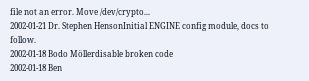file not an error. Move /dev/crypto...
2002-01-21 Dr. Stephen HensonInitial ENGINE config module, docs to follow.
2002-01-18 Bodo Möllerdisable broken code
2002-01-18 Ben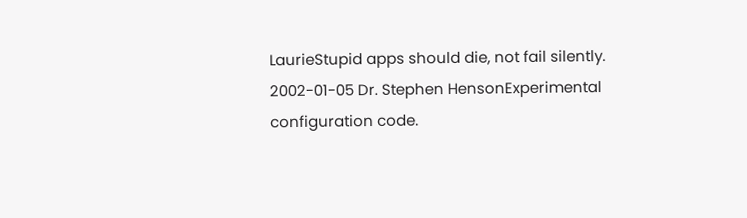LaurieStupid apps should die, not fail silently.
2002-01-05 Dr. Stephen HensonExperimental configuration code.